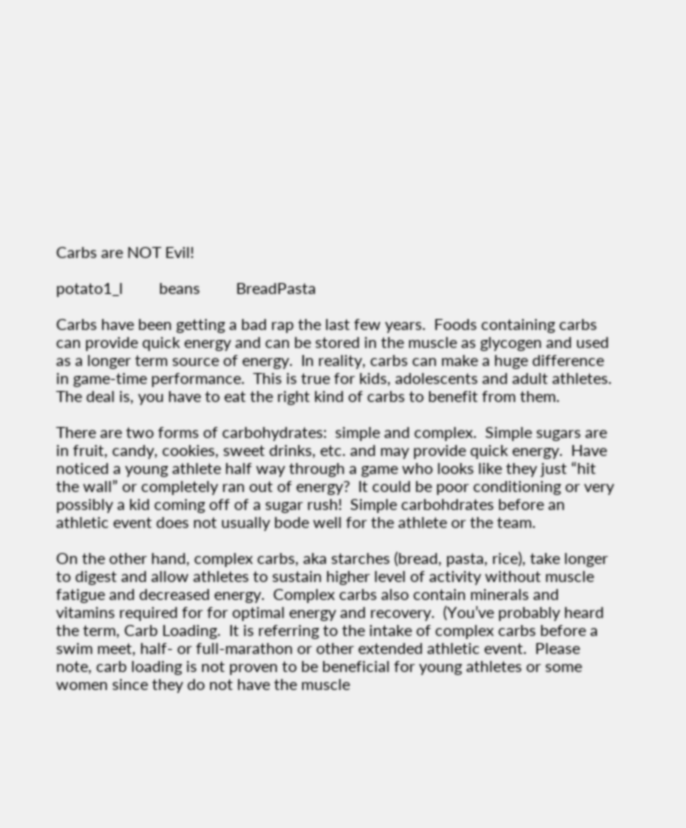Carbs are NOT Evil!

potato1_l         beans         BreadPasta

Carbs have been getting a bad rap the last few years.  Foods containing carbs can provide quick energy and can be stored in the muscle as glycogen and used as a longer term source of energy.  In reality, carbs can make a huge difference in game-time performance.  This is true for kids, adolescents and adult athletes.  The deal is, you have to eat the right kind of carbs to benefit from them.

There are two forms of carbohydrates:  simple and complex.  Simple sugars are in fruit, candy, cookies, sweet drinks, etc. and may provide quick energy.  Have noticed a young athlete half way through a game who looks like they just “hit the wall” or completely ran out of energy?  It could be poor conditioning or very possibly a kid coming off of a sugar rush!  Simple carbohdrates before an athletic event does not usually bode well for the athlete or the team.

On the other hand, complex carbs, aka starches (bread, pasta, rice), take longer to digest and allow athletes to sustain higher level of activity without muscle fatigue and decreased energy.  Complex carbs also contain minerals and vitamins required for for optimal energy and recovery.  (You’ve probably heard the term, Carb Loading.  It is referring to the intake of complex carbs before a swim meet, half- or full-marathon or other extended athletic event.  Please note, carb loading is not proven to be beneficial for young athletes or some women since they do not have the muscle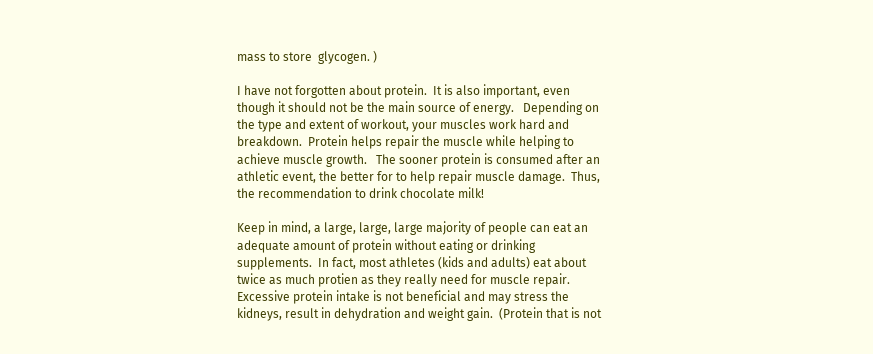mass to store  glycogen. )

I have not forgotten about protein.  It is also important, even though it should not be the main source of energy.   Depending on the type and extent of workout, your muscles work hard and breakdown.  Protein helps repair the muscle while helping to achieve muscle growth.   The sooner protein is consumed after an athletic event, the better for to help repair muscle damage.  Thus, the recommendation to drink chocolate milk!

Keep in mind, a large, large, large majority of people can eat an adequate amount of protein without eating or drinking supplements.  In fact, most athletes (kids and adults) eat about twice as much protien as they really need for muscle repair.  Excessive protein intake is not beneficial and may stress the kidneys, result in dehydration and weight gain.  (Protein that is not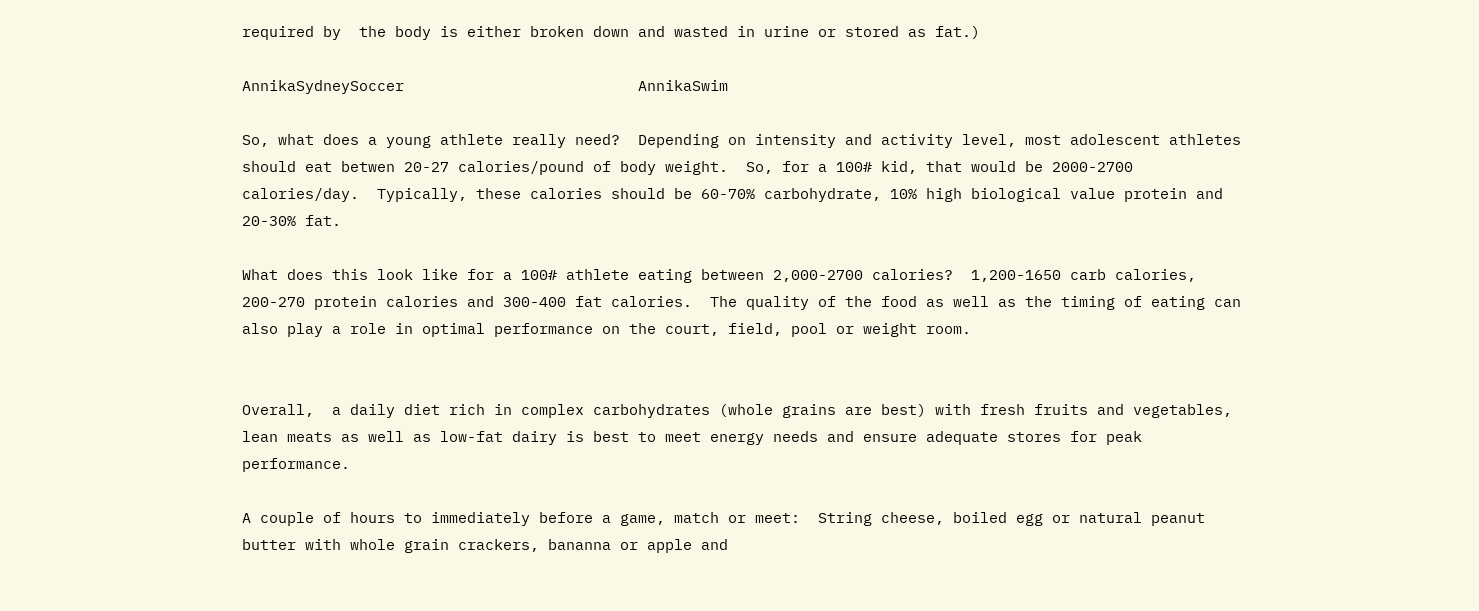required by  the body is either broken down and wasted in urine or stored as fat.)

AnnikaSydneySoccer                          AnnikaSwim

So, what does a young athlete really need?  Depending on intensity and activity level, most adolescent athletes should eat betwen 20-27 calories/pound of body weight.  So, for a 100# kid, that would be 2000-2700 calories/day.  Typically, these calories should be 60-70% carbohydrate, 10% high biological value protein and 20-30% fat.

What does this look like for a 100# athlete eating between 2,000-2700 calories?  1,200-1650 carb calories, 200-270 protein calories and 300-400 fat calories.  The quality of the food as well as the timing of eating can also play a role in optimal performance on the court, field, pool or weight room.


Overall,  a daily diet rich in complex carbohydrates (whole grains are best) with fresh fruits and vegetables, lean meats as well as low-fat dairy is best to meet energy needs and ensure adequate stores for peak performance.

A couple of hours to immediately before a game, match or meet:  String cheese, boiled egg or natural peanut butter with whole grain crackers, bananna or apple and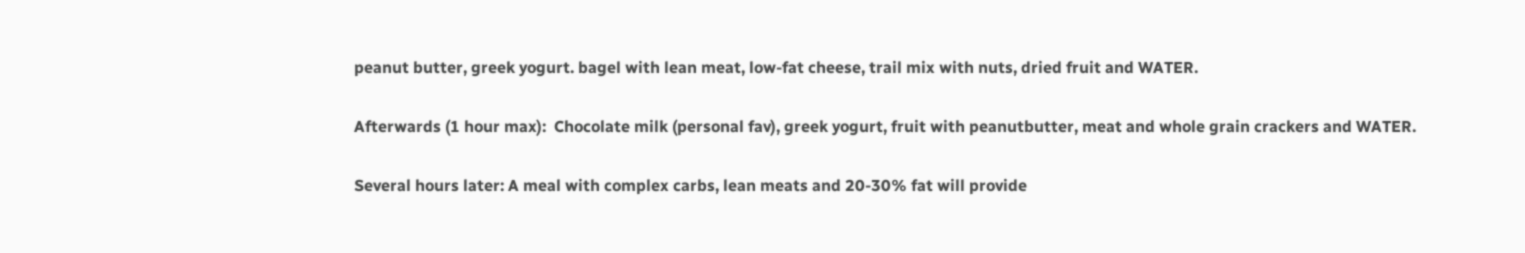peanut butter, greek yogurt. bagel with lean meat, low-fat cheese, trail mix with nuts, dried fruit and WATER.

Afterwards (1 hour max):  Chocolate milk (personal fav), greek yogurt, fruit with peanutbutter, meat and whole grain crackers and WATER.

Several hours later: A meal with complex carbs, lean meats and 20-30% fat will provide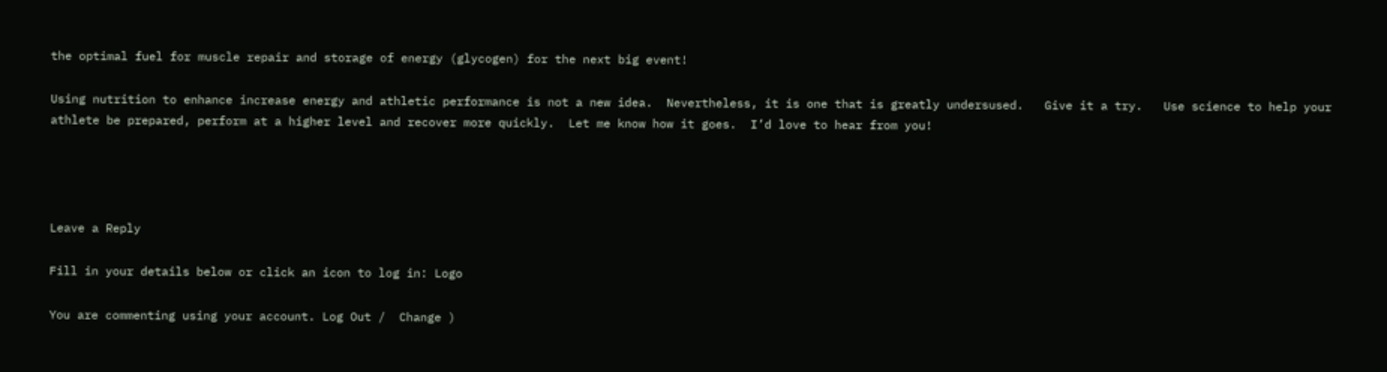the optimal fuel for muscle repair and storage of energy (glycogen) for the next big event!

Using nutrition to enhance increase energy and athletic performance is not a new idea.  Nevertheless, it is one that is greatly undersused.   Give it a try.   Use science to help your athlete be prepared, perform at a higher level and recover more quickly.  Let me know how it goes.  I’d love to hear from you!




Leave a Reply

Fill in your details below or click an icon to log in: Logo

You are commenting using your account. Log Out /  Change )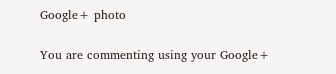Google+ photo

You are commenting using your Google+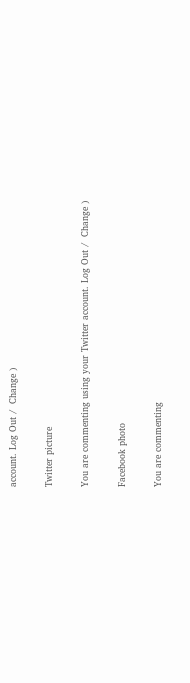account. Log Out /  Change )

Twitter picture

You are commenting using your Twitter account. Log Out /  Change )

Facebook photo

You are commenting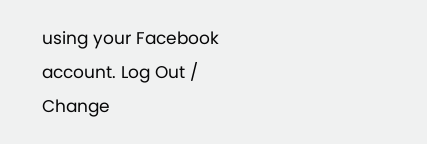using your Facebook account. Log Out /  Change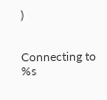)


Connecting to %s